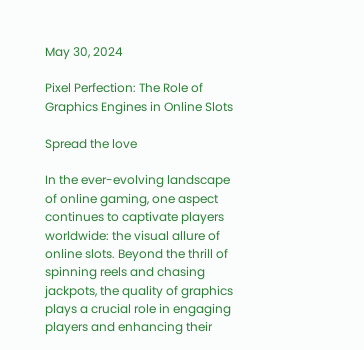May 30, 2024

Pixel Perfection: The Role of Graphics Engines in Online Slots

Spread the love

In the ever-evolving landscape of online gaming, one aspect continues to captivate players worldwide: the visual allure of online slots. Beyond the thrill of spinning reels and chasing jackpots, the quality of graphics plays a crucial role in engaging players and enhancing their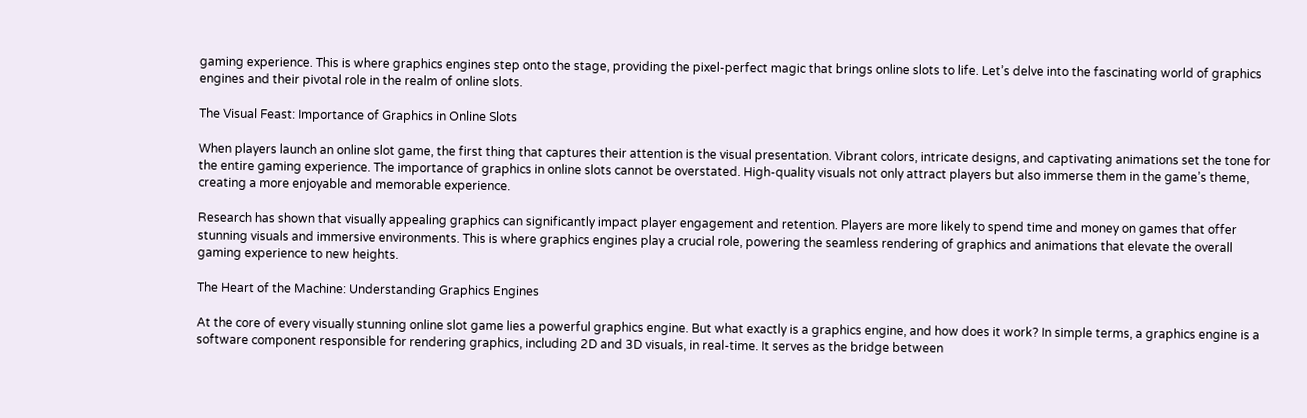gaming experience. This is where graphics engines step onto the stage, providing the pixel-perfect magic that brings online slots to life. Let’s delve into the fascinating world of graphics engines and their pivotal role in the realm of online slots.

The Visual Feast: Importance of Graphics in Online Slots

When players launch an online slot game, the first thing that captures their attention is the visual presentation. Vibrant colors, intricate designs, and captivating animations set the tone for the entire gaming experience. The importance of graphics in online slots cannot be overstated. High-quality visuals not only attract players but also immerse them in the game’s theme, creating a more enjoyable and memorable experience.

Research has shown that visually appealing graphics can significantly impact player engagement and retention. Players are more likely to spend time and money on games that offer stunning visuals and immersive environments. This is where graphics engines play a crucial role, powering the seamless rendering of graphics and animations that elevate the overall gaming experience to new heights.

The Heart of the Machine: Understanding Graphics Engines

At the core of every visually stunning online slot game lies a powerful graphics engine. But what exactly is a graphics engine, and how does it work? In simple terms, a graphics engine is a software component responsible for rendering graphics, including 2D and 3D visuals, in real-time. It serves as the bridge between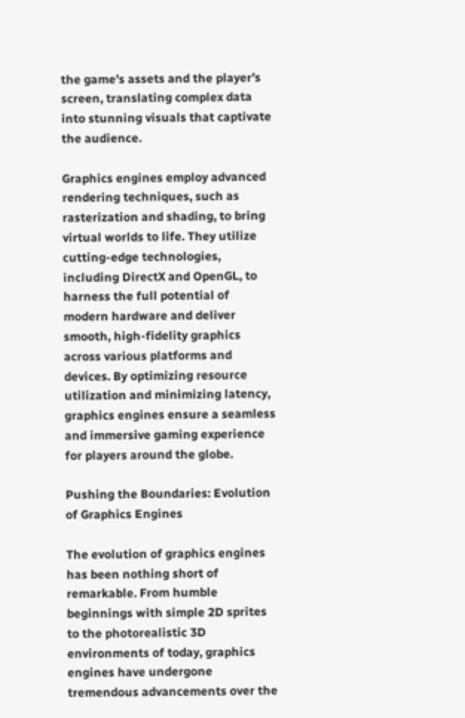the game’s assets and the player’s screen, translating complex data into stunning visuals that captivate the audience.

Graphics engines employ advanced rendering techniques, such as rasterization and shading, to bring virtual worlds to life. They utilize cutting-edge technologies, including DirectX and OpenGL, to harness the full potential of modern hardware and deliver smooth, high-fidelity graphics across various platforms and devices. By optimizing resource utilization and minimizing latency, graphics engines ensure a seamless and immersive gaming experience for players around the globe.

Pushing the Boundaries: Evolution of Graphics Engines

The evolution of graphics engines has been nothing short of remarkable. From humble beginnings with simple 2D sprites to the photorealistic 3D environments of today, graphics engines have undergone tremendous advancements over the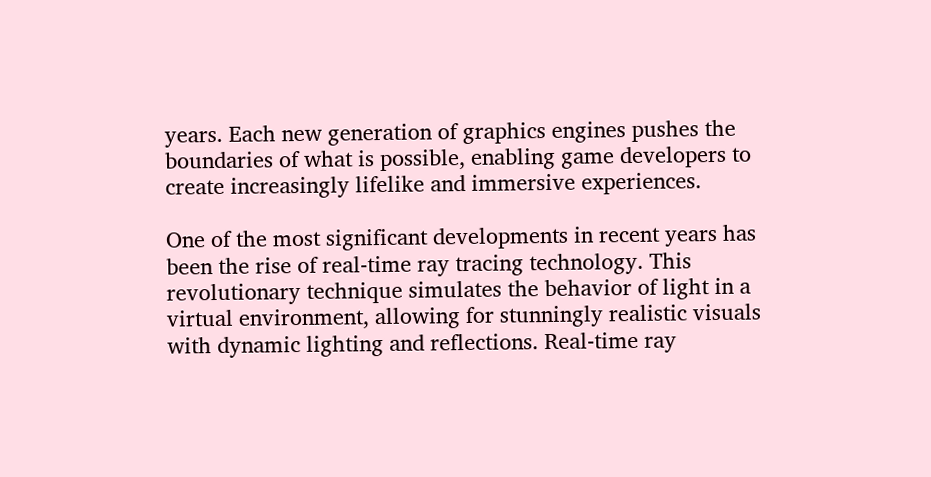years. Each new generation of graphics engines pushes the boundaries of what is possible, enabling game developers to create increasingly lifelike and immersive experiences.

One of the most significant developments in recent years has been the rise of real-time ray tracing technology. This revolutionary technique simulates the behavior of light in a virtual environment, allowing for stunningly realistic visuals with dynamic lighting and reflections. Real-time ray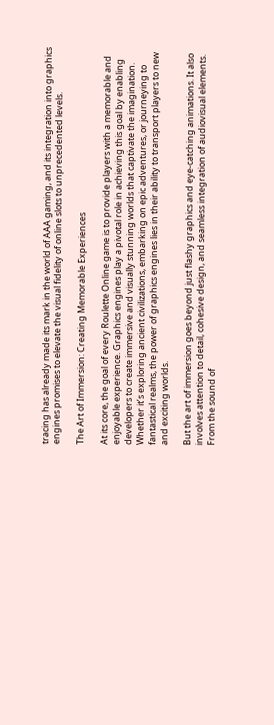tracing has already made its mark in the world of AAA gaming, and its integration into graphics engines promises to elevate the visual fidelity of online slots to unprecedented levels.

The Art of Immersion: Creating Memorable Experiences

At its core, the goal of every Roulette Online game is to provide players with a memorable and enjoyable experience. Graphics engines play a pivotal role in achieving this goal by enabling developers to create immersive and visually stunning worlds that captivate the imagination. Whether it’s exploring ancient civilizations, embarking on epic adventures, or journeying to fantastical realms, the power of graphics engines lies in their ability to transport players to new and exciting worlds.

But the art of immersion goes beyond just flashy graphics and eye-catching animations. It also involves attention to detail, cohesive design, and seamless integration of audiovisual elements. From the sound of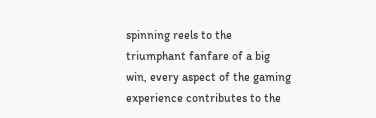spinning reels to the triumphant fanfare of a big win, every aspect of the gaming experience contributes to the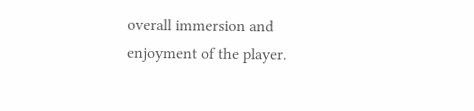overall immersion and enjoyment of the player.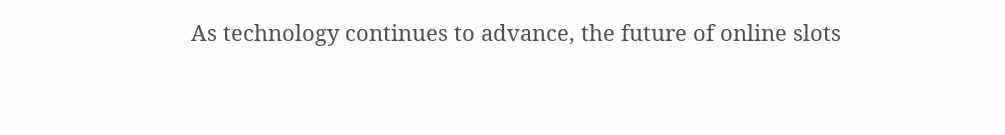As technology continues to advance, the future of online slots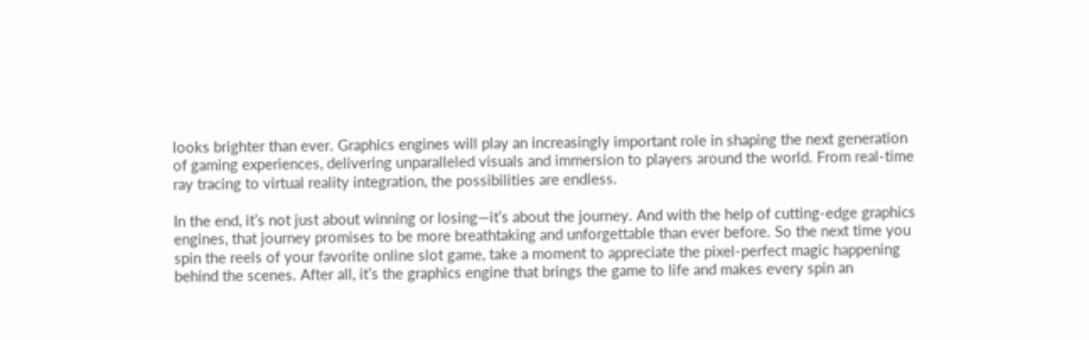looks brighter than ever. Graphics engines will play an increasingly important role in shaping the next generation of gaming experiences, delivering unparalleled visuals and immersion to players around the world. From real-time ray tracing to virtual reality integration, the possibilities are endless.

In the end, it’s not just about winning or losing—it’s about the journey. And with the help of cutting-edge graphics engines, that journey promises to be more breathtaking and unforgettable than ever before. So the next time you spin the reels of your favorite online slot game, take a moment to appreciate the pixel-perfect magic happening behind the scenes. After all, it’s the graphics engine that brings the game to life and makes every spin an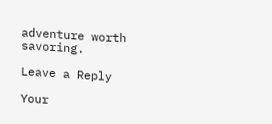adventure worth savoring.

Leave a Reply

Your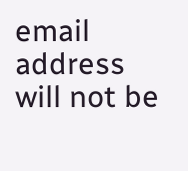email address will not be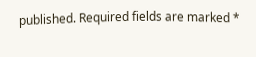published. Required fields are marked *